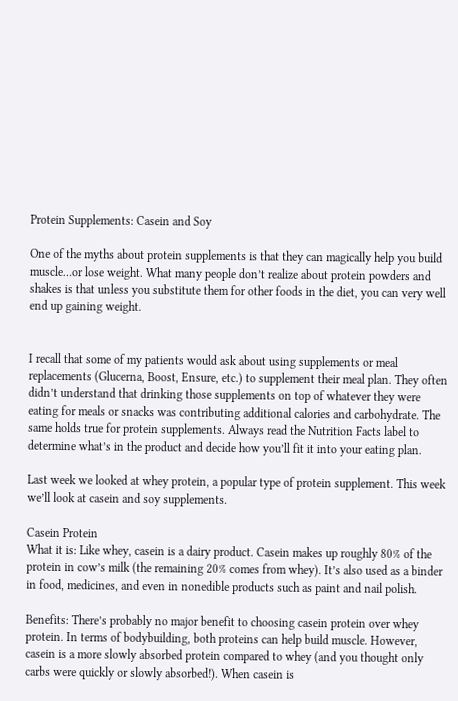Protein Supplements: Casein and Soy

One of the myths about protein supplements is that they can magically help you build muscle…or lose weight. What many people don’t realize about protein powders and shakes is that unless you substitute them for other foods in the diet, you can very well end up gaining weight.


I recall that some of my patients would ask about using supplements or meal replacements (Glucerna, Boost, Ensure, etc.) to supplement their meal plan. They often didn’t understand that drinking those supplements on top of whatever they were eating for meals or snacks was contributing additional calories and carbohydrate. The same holds true for protein supplements. Always read the Nutrition Facts label to determine what’s in the product and decide how you’ll fit it into your eating plan.

Last week we looked at whey protein, a popular type of protein supplement. This week we’ll look at casein and soy supplements.

Casein Protein
What it is: Like whey, casein is a dairy product. Casein makes up roughly 80% of the protein in cow’s milk (the remaining 20% comes from whey). It’s also used as a binder in food, medicines, and even in nonedible products such as paint and nail polish.

Benefits: There’s probably no major benefit to choosing casein protein over whey protein. In terms of bodybuilding, both proteins can help build muscle. However, casein is a more slowly absorbed protein compared to whey (and you thought only carbs were quickly or slowly absorbed!). When casein is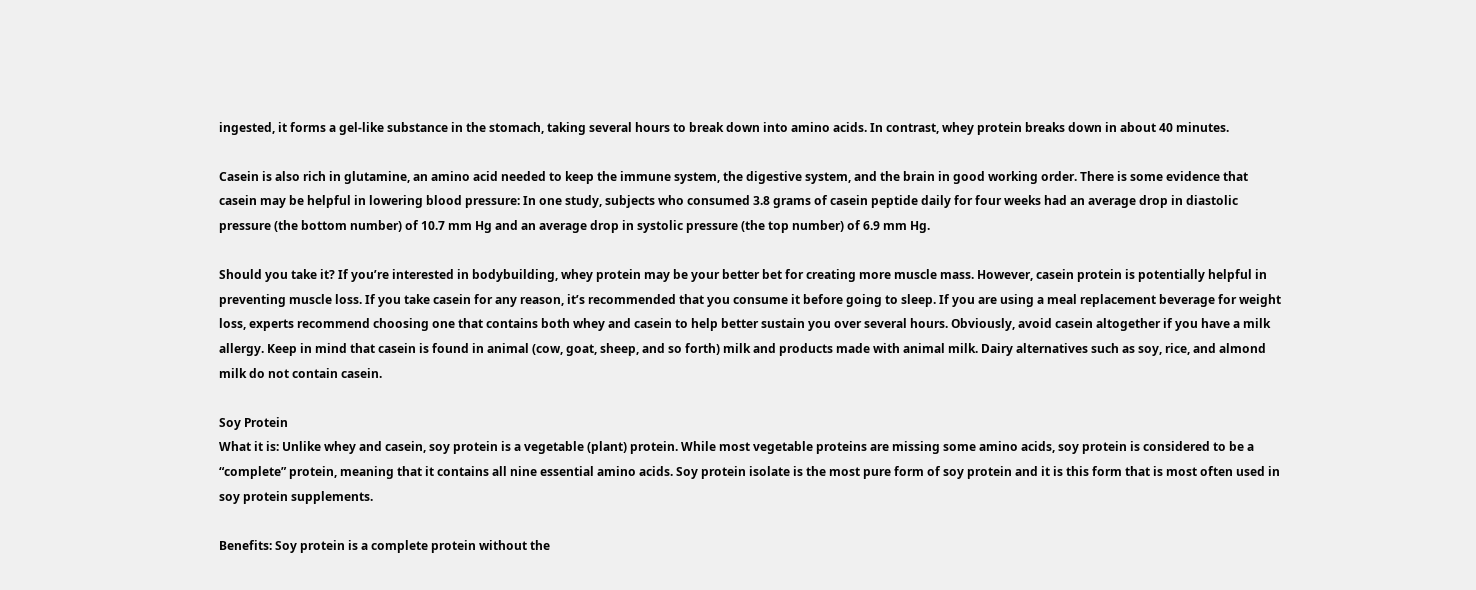ingested, it forms a gel-like substance in the stomach, taking several hours to break down into amino acids. In contrast, whey protein breaks down in about 40 minutes.

Casein is also rich in glutamine, an amino acid needed to keep the immune system, the digestive system, and the brain in good working order. There is some evidence that casein may be helpful in lowering blood pressure: In one study, subjects who consumed 3.8 grams of casein peptide daily for four weeks had an average drop in diastolic pressure (the bottom number) of 10.7 mm Hg and an average drop in systolic pressure (the top number) of 6.9 mm Hg.

Should you take it? If you’re interested in bodybuilding, whey protein may be your better bet for creating more muscle mass. However, casein protein is potentially helpful in preventing muscle loss. If you take casein for any reason, it’s recommended that you consume it before going to sleep. If you are using a meal replacement beverage for weight loss, experts recommend choosing one that contains both whey and casein to help better sustain you over several hours. Obviously, avoid casein altogether if you have a milk allergy. Keep in mind that casein is found in animal (cow, goat, sheep, and so forth) milk and products made with animal milk. Dairy alternatives such as soy, rice, and almond milk do not contain casein.

Soy Protein
What it is: Unlike whey and casein, soy protein is a vegetable (plant) protein. While most vegetable proteins are missing some amino acids, soy protein is considered to be a “complete” protein, meaning that it contains all nine essential amino acids. Soy protein isolate is the most pure form of soy protein and it is this form that is most often used in soy protein supplements.

Benefits: Soy protein is a complete protein without the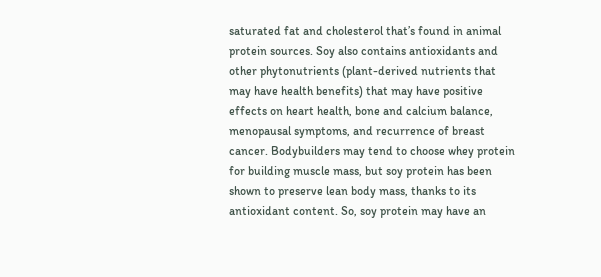saturated fat and cholesterol that’s found in animal protein sources. Soy also contains antioxidants and other phytonutrients (plant-derived nutrients that may have health benefits) that may have positive effects on heart health, bone and calcium balance, menopausal symptoms, and recurrence of breast cancer. Bodybuilders may tend to choose whey protein for building muscle mass, but soy protein has been shown to preserve lean body mass, thanks to its antioxidant content. So, soy protein may have an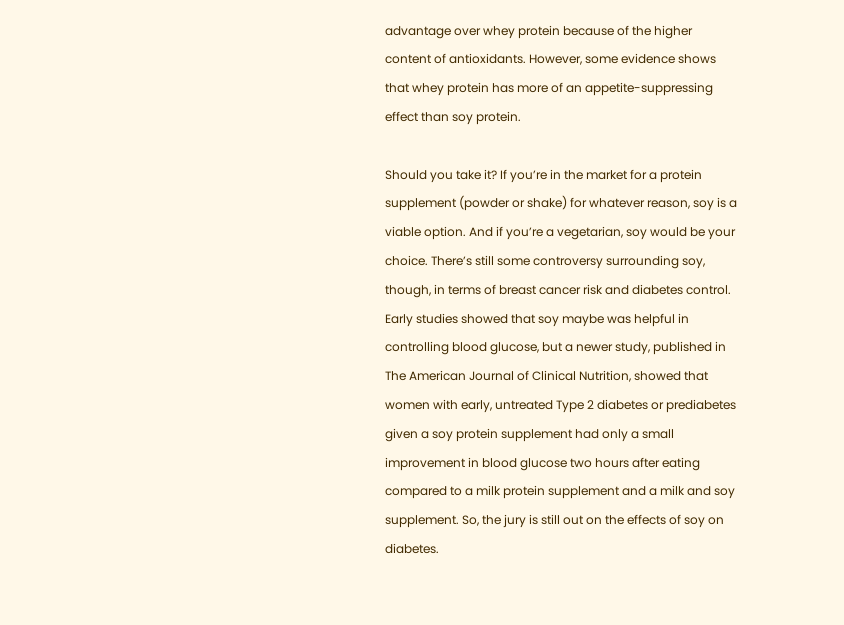advantage over whey protein because of the higher content of antioxidants. However, some evidence shows that whey protein has more of an appetite-suppressing effect than soy protein.

Should you take it? If you’re in the market for a protein supplement (powder or shake) for whatever reason, soy is a viable option. And if you’re a vegetarian, soy would be your choice. There’s still some controversy surrounding soy, though, in terms of breast cancer risk and diabetes control. Early studies showed that soy maybe was helpful in controlling blood glucose, but a newer study, published in The American Journal of Clinical Nutrition, showed that women with early, untreated Type 2 diabetes or prediabetes given a soy protein supplement had only a small improvement in blood glucose two hours after eating compared to a milk protein supplement and a milk and soy supplement. So, the jury is still out on the effects of soy on diabetes.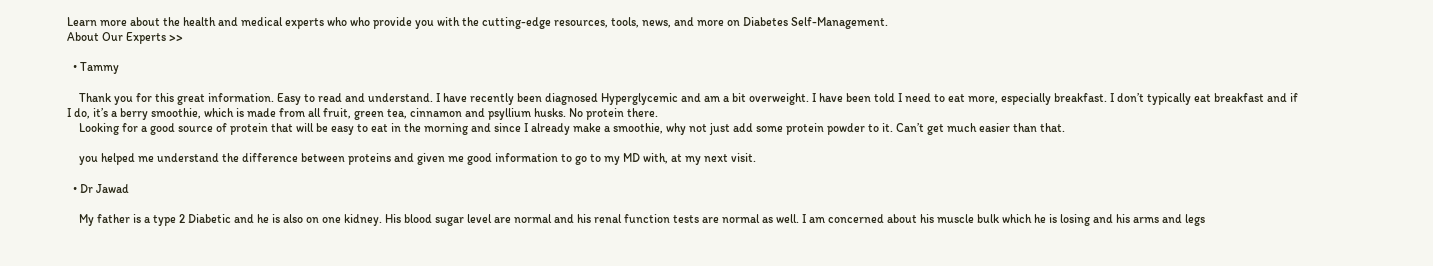Learn more about the health and medical experts who who provide you with the cutting-edge resources, tools, news, and more on Diabetes Self-Management.
About Our Experts >>

  • Tammy

    Thank you for this great information. Easy to read and understand. I have recently been diagnosed Hyperglycemic and am a bit overweight. I have been told I need to eat more, especially breakfast. I don’t typically eat breakfast and if I do, it’s a berry smoothie, which is made from all fruit, green tea, cinnamon and psyllium husks. No protein there.
    Looking for a good source of protein that will be easy to eat in the morning and since I already make a smoothie, why not just add some protein powder to it. Can’t get much easier than that.

    you helped me understand the difference between proteins and given me good information to go to my MD with, at my next visit.

  • Dr Jawad

    My father is a type 2 Diabetic and he is also on one kidney. His blood sugar level are normal and his renal function tests are normal as well. I am concerned about his muscle bulk which he is losing and his arms and legs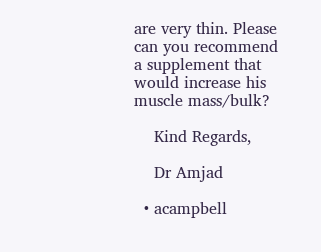are very thin. Please can you recommend a supplement that would increase his muscle mass/bulk?

    Kind Regards,

    Dr Amjad

  • acampbell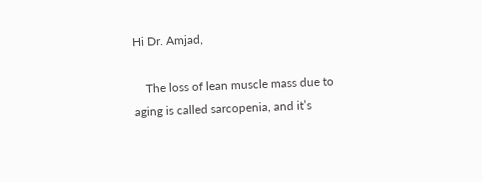Hi Dr. Amjad,

    The loss of lean muscle mass due to aging is called sarcopenia, and it’s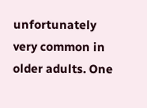unfortunately very common in older adults. One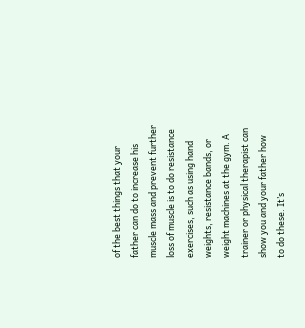of the best things that your father can do to increase his muscle mass and prevent further loss of muscle is to do resistance exercises, such as using hand weights, resistance bands, or weight machines at the gym. A trainer or physical therapist can show you and your father how to do these. It’s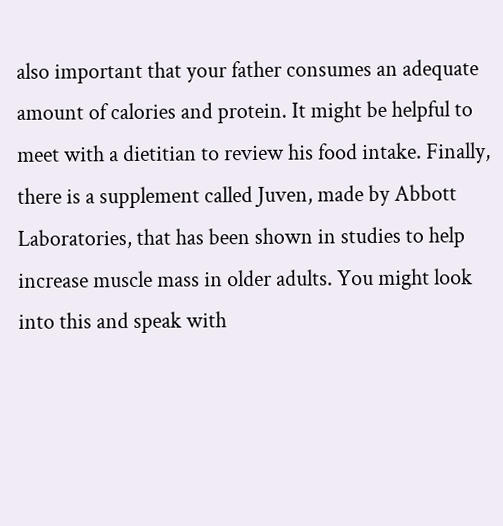also important that your father consumes an adequate amount of calories and protein. It might be helpful to meet with a dietitian to review his food intake. Finally, there is a supplement called Juven, made by Abbott Laboratories, that has been shown in studies to help increase muscle mass in older adults. You might look into this and speak with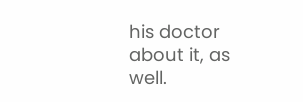his doctor about it, as well.